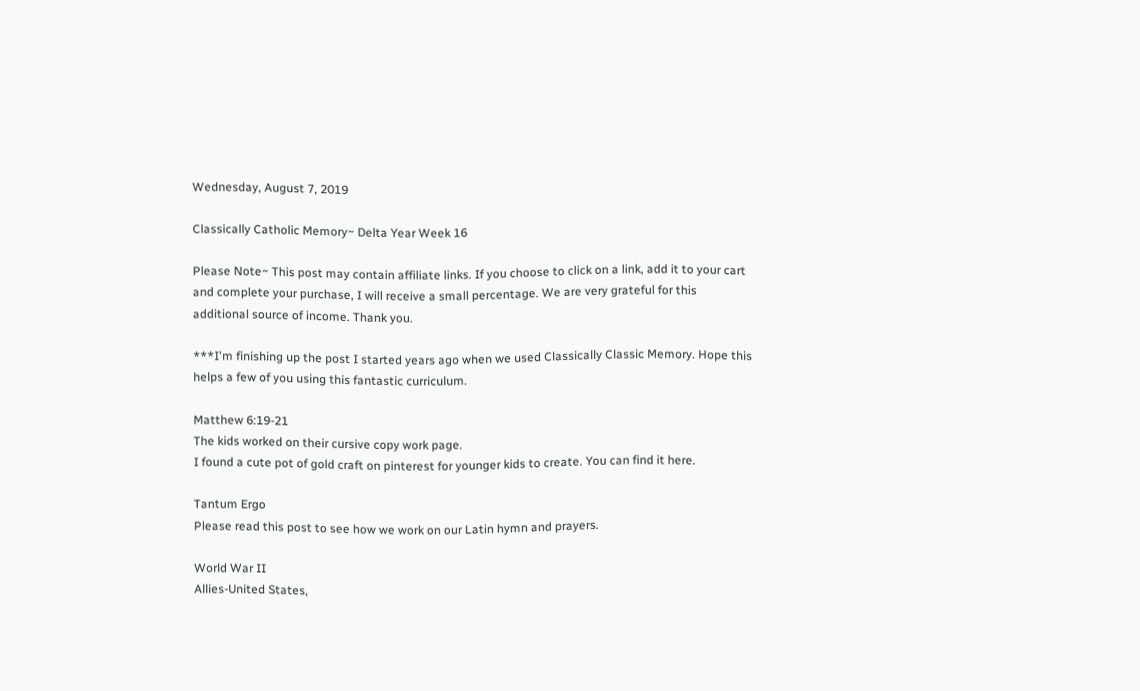Wednesday, August 7, 2019

Classically Catholic Memory~ Delta Year Week 16

Please Note~ This post may contain affiliate links. If you choose to click on a link, add it to your cart and complete your purchase, I will receive a small percentage. We are very grateful for this additional source of income. Thank you.

***I'm finishing up the post I started years ago when we used Classically Classic Memory. Hope this helps a few of you using this fantastic curriculum.

Matthew 6:19-21
The kids worked on their cursive copy work page.
I found a cute pot of gold craft on pinterest for younger kids to create. You can find it here.

Tantum Ergo
Please read this post to see how we work on our Latin hymn and prayers.

World War II
Allies-United States,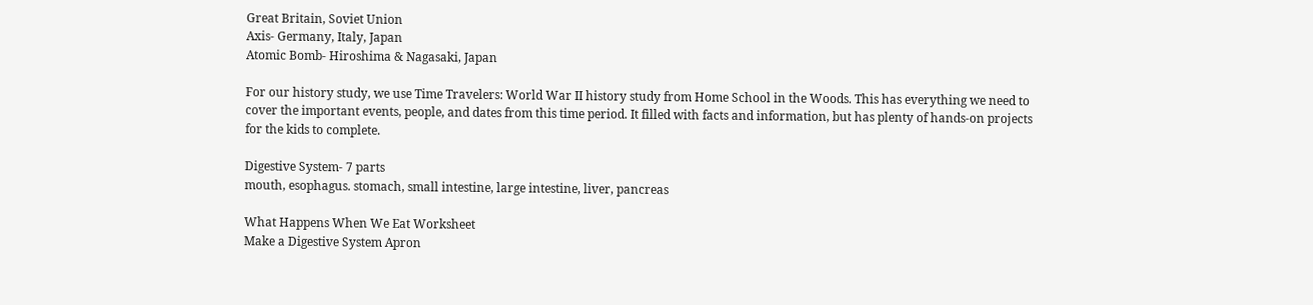Great Britain, Soviet Union
Axis- Germany, Italy, Japan
Atomic Bomb- Hiroshima & Nagasaki, Japan

For our history study, we use Time Travelers: World War II history study from Home School in the Woods. This has everything we need to cover the important events, people, and dates from this time period. It filled with facts and information, but has plenty of hands-on projects for the kids to complete.

Digestive System- 7 parts
mouth, esophagus. stomach, small intestine, large intestine, liver, pancreas

What Happens When We Eat Worksheet
Make a Digestive System Apron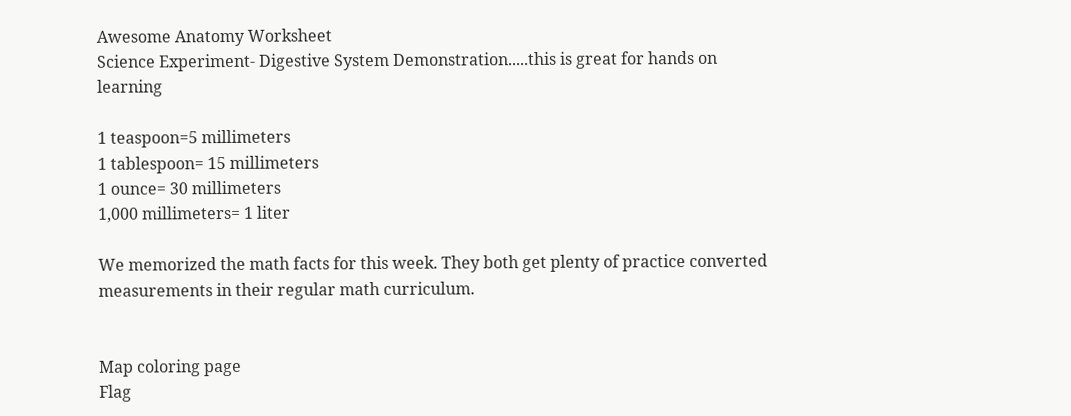Awesome Anatomy Worksheet
Science Experiment- Digestive System Demonstration.....this is great for hands on learning

1 teaspoon=5 millimeters
1 tablespoon= 15 millimeters
1 ounce= 30 millimeters
1,000 millimeters= 1 liter

We memorized the math facts for this week. They both get plenty of practice converted measurements in their regular math curriculum.


Map coloring page
Flag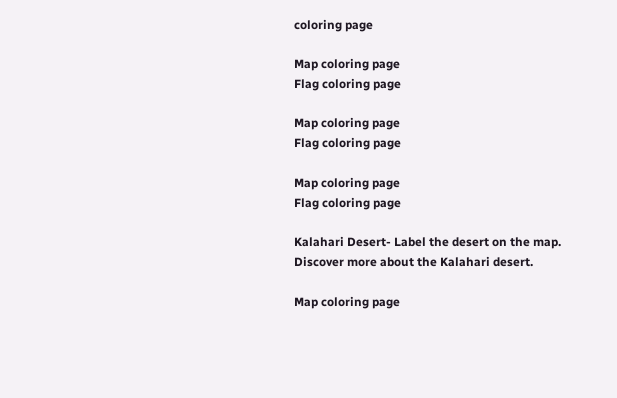coloring page

Map coloring page
Flag coloring page

Map coloring page
Flag coloring page

Map coloring page
Flag coloring page

Kalahari Desert- Label the desert on the map.
Discover more about the Kalahari desert.

Map coloring page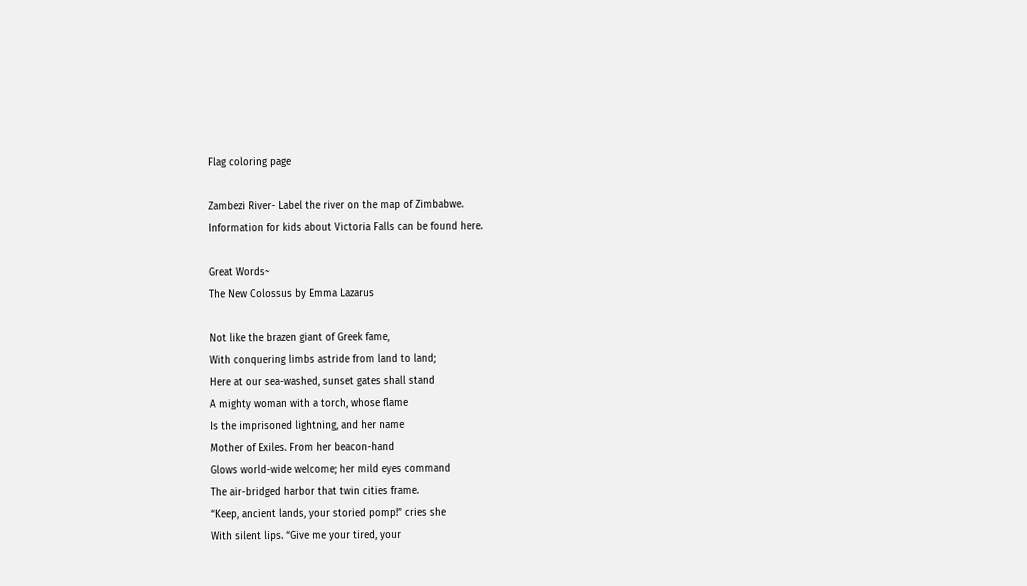Flag coloring page

Zambezi River- Label the river on the map of Zimbabwe.
Information for kids about Victoria Falls can be found here.

Great Words~
The New Colossus by Emma Lazarus

Not like the brazen giant of Greek fame,
With conquering limbs astride from land to land;
Here at our sea-washed, sunset gates shall stand
A mighty woman with a torch, whose flame
Is the imprisoned lightning, and her name
Mother of Exiles. From her beacon-hand
Glows world-wide welcome; her mild eyes command
The air-bridged harbor that twin cities frame.
“Keep, ancient lands, your storied pomp!” cries she
With silent lips. “Give me your tired, your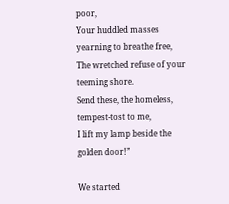poor,
Your huddled masses yearning to breathe free,
The wretched refuse of your teeming shore.
Send these, the homeless, tempest-tost to me,
I lift my lamp beside the golden door!”

We started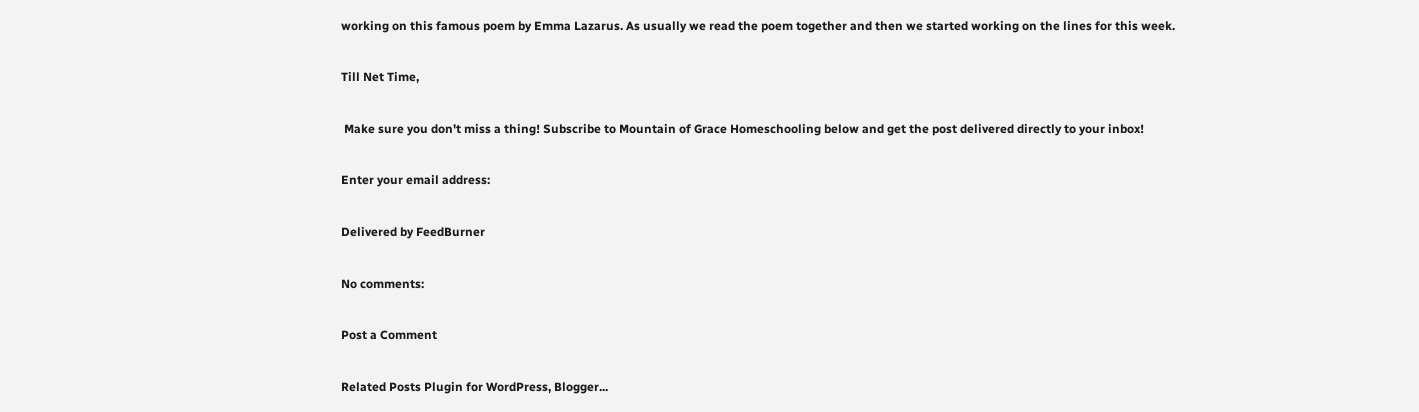working on this famous poem by Emma Lazarus. As usually we read the poem together and then we started working on the lines for this week.

Till Net Time,

 Make sure you don't miss a thing! Subscribe to Mountain of Grace Homeschooling below and get the post delivered directly to your inbox!

Enter your email address:

Delivered by FeedBurner

No comments:

Post a Comment

Related Posts Plugin for WordPress, Blogger...